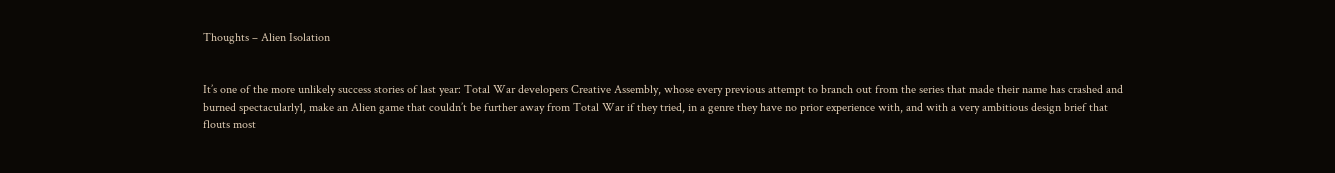Thoughts – Alien Isolation


It’s one of the more unlikely success stories of last year: Total War developers Creative Assembly, whose every previous attempt to branch out from the series that made their name has crashed and burned spectacularly1, make an Alien game that couldn’t be further away from Total War if they tried, in a genre they have no prior experience with, and with a very ambitious design brief that flouts most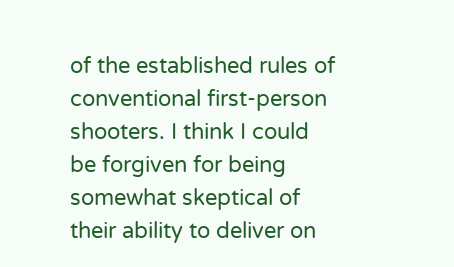of the established rules of conventional first-person shooters. I think I could be forgiven for being somewhat skeptical of their ability to deliver on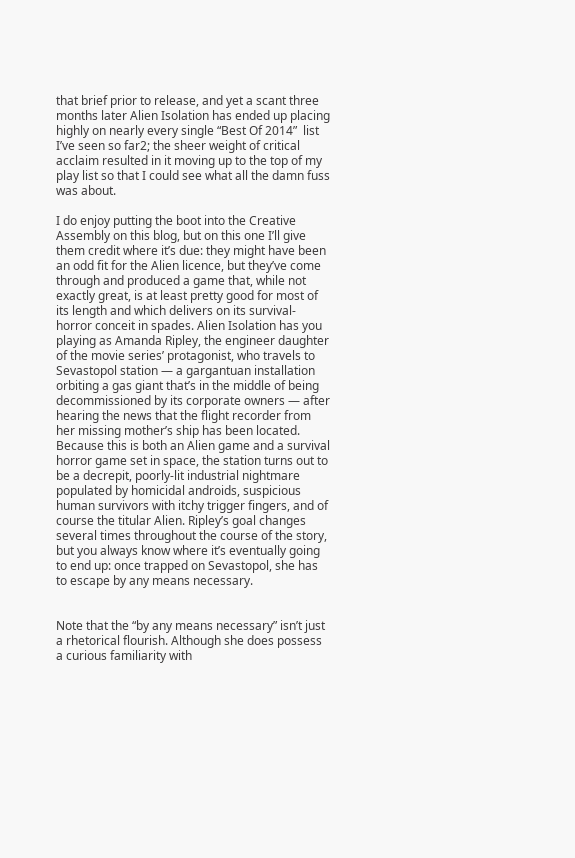that brief prior to release, and yet a scant three months later Alien Isolation has ended up placing highly on nearly every single “Best Of 2014”  list I’ve seen so far2; the sheer weight of critical acclaim resulted in it moving up to the top of my play list so that I could see what all the damn fuss was about.

I do enjoy putting the boot into the Creative Assembly on this blog, but on this one I’ll give them credit where it’s due: they might have been an odd fit for the Alien licence, but they’ve come through and produced a game that, while not exactly great, is at least pretty good for most of its length and which delivers on its survival-horror conceit in spades. Alien Isolation has you playing as Amanda Ripley, the engineer daughter of the movie series’ protagonist, who travels to Sevastopol station — a gargantuan installation orbiting a gas giant that’s in the middle of being decommissioned by its corporate owners — after hearing the news that the flight recorder from her missing mother’s ship has been located. Because this is both an Alien game and a survival horror game set in space, the station turns out to be a decrepit, poorly-lit industrial nightmare populated by homicidal androids, suspicious human survivors with itchy trigger fingers, and of course the titular Alien. Ripley’s goal changes several times throughout the course of the story, but you always know where it’s eventually going to end up: once trapped on Sevastopol, she has to escape by any means necessary.


Note that the “by any means necessary” isn’t just a rhetorical flourish. Although she does possess a curious familiarity with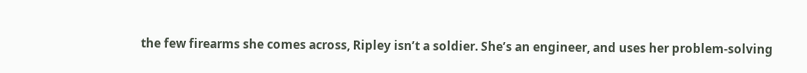the few firearms she comes across, Ripley isn’t a soldier. She’s an engineer, and uses her problem-solving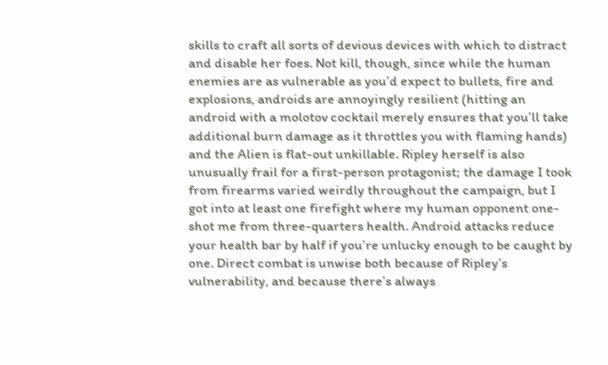skills to craft all sorts of devious devices with which to distract and disable her foes. Not kill, though, since while the human enemies are as vulnerable as you’d expect to bullets, fire and explosions, androids are annoyingly resilient (hitting an android with a molotov cocktail merely ensures that you’ll take additional burn damage as it throttles you with flaming hands) and the Alien is flat-out unkillable. Ripley herself is also unusually frail for a first-person protagonist; the damage I took from firearms varied weirdly throughout the campaign, but I got into at least one firefight where my human opponent one-shot me from three-quarters health. Android attacks reduce your health bar by half if you’re unlucky enough to be caught by one. Direct combat is unwise both because of Ripley’s vulnerability, and because there’s always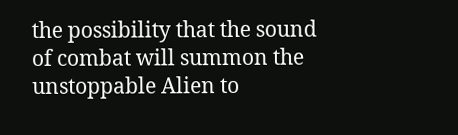the possibility that the sound of combat will summon the unstoppable Alien to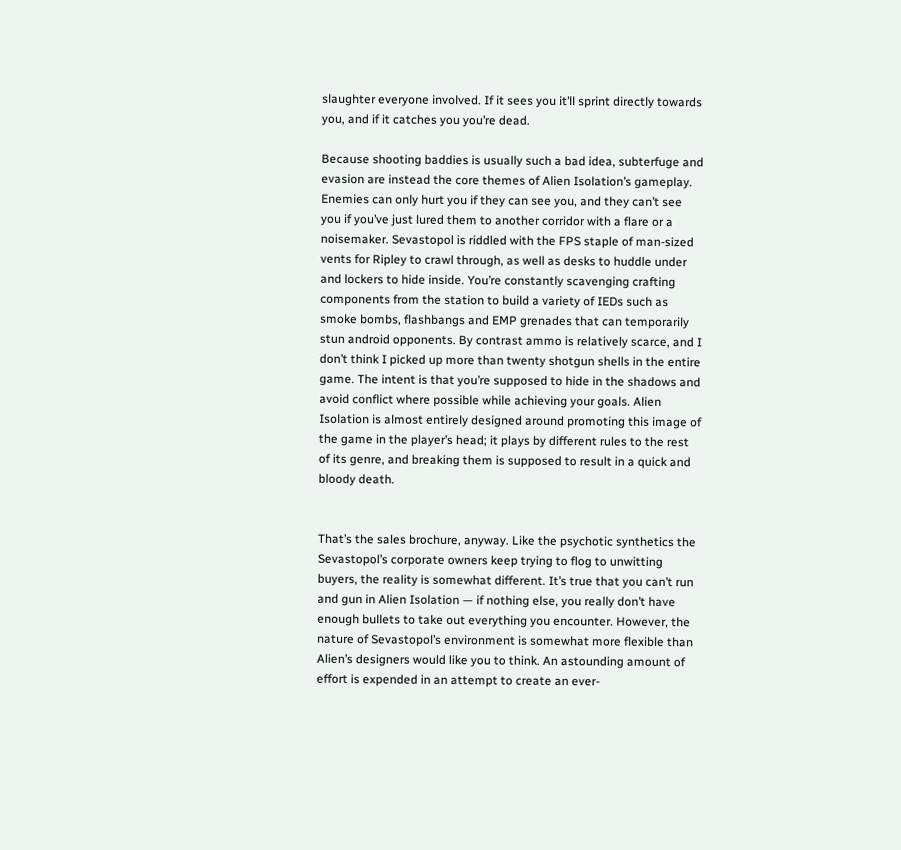slaughter everyone involved. If it sees you it’ll sprint directly towards you, and if it catches you you’re dead.

Because shooting baddies is usually such a bad idea, subterfuge and evasion are instead the core themes of Alien Isolation’s gameplay. Enemies can only hurt you if they can see you, and they can’t see you if you’ve just lured them to another corridor with a flare or a noisemaker. Sevastopol is riddled with the FPS staple of man-sized vents for Ripley to crawl through, as well as desks to huddle under and lockers to hide inside. You’re constantly scavenging crafting components from the station to build a variety of IEDs such as smoke bombs, flashbangs and EMP grenades that can temporarily stun android opponents. By contrast ammo is relatively scarce, and I don’t think I picked up more than twenty shotgun shells in the entire game. The intent is that you’re supposed to hide in the shadows and avoid conflict where possible while achieving your goals. Alien Isolation is almost entirely designed around promoting this image of the game in the player’s head; it plays by different rules to the rest of its genre, and breaking them is supposed to result in a quick and bloody death.


That’s the sales brochure, anyway. Like the psychotic synthetics the Sevastopol’s corporate owners keep trying to flog to unwitting buyers, the reality is somewhat different. It’s true that you can’t run and gun in Alien Isolation — if nothing else, you really don’t have enough bullets to take out everything you encounter. However, the nature of Sevastopol’s environment is somewhat more flexible than Alien’s designers would like you to think. An astounding amount of effort is expended in an attempt to create an ever-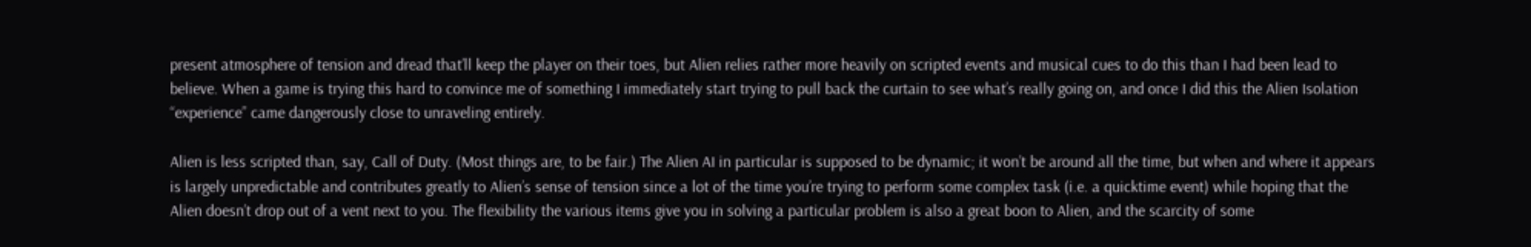present atmosphere of tension and dread that’ll keep the player on their toes, but Alien relies rather more heavily on scripted events and musical cues to do this than I had been lead to believe. When a game is trying this hard to convince me of something I immediately start trying to pull back the curtain to see what’s really going on, and once I did this the Alien Isolation “experience” came dangerously close to unraveling entirely.

Alien is less scripted than, say, Call of Duty. (Most things are, to be fair.) The Alien AI in particular is supposed to be dynamic; it won’t be around all the time, but when and where it appears is largely unpredictable and contributes greatly to Alien’s sense of tension since a lot of the time you’re trying to perform some complex task (i.e. a quicktime event) while hoping that the Alien doesn’t drop out of a vent next to you. The flexibility the various items give you in solving a particular problem is also a great boon to Alien, and the scarcity of some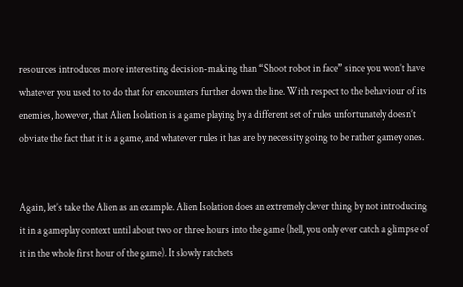resources introduces more interesting decision-making than “Shoot robot in face” since you won’t have whatever you used to to do that for encounters further down the line. With respect to the behaviour of its enemies, however, that Alien Isolation is a game playing by a different set of rules unfortunately doesn’t obviate the fact that it is a game, and whatever rules it has are by necessity going to be rather gamey ones.


Again, let’s take the Alien as an example. Alien Isolation does an extremely clever thing by not introducing it in a gameplay context until about two or three hours into the game (hell, you only ever catch a glimpse of it in the whole first hour of the game). It slowly ratchets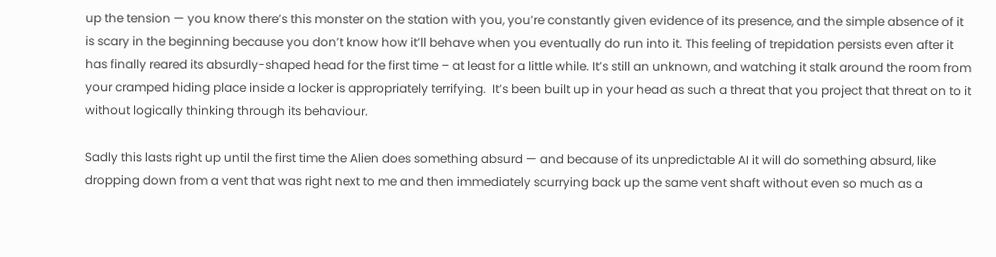up the tension — you know there’s this monster on the station with you, you’re constantly given evidence of its presence, and the simple absence of it is scary in the beginning because you don’t know how it’ll behave when you eventually do run into it. This feeling of trepidation persists even after it has finally reared its absurdly-shaped head for the first time – at least for a little while. It’s still an unknown, and watching it stalk around the room from your cramped hiding place inside a locker is appropriately terrifying.  It’s been built up in your head as such a threat that you project that threat on to it without logically thinking through its behaviour.

Sadly this lasts right up until the first time the Alien does something absurd — and because of its unpredictable AI it will do something absurd, like dropping down from a vent that was right next to me and then immediately scurrying back up the same vent shaft without even so much as a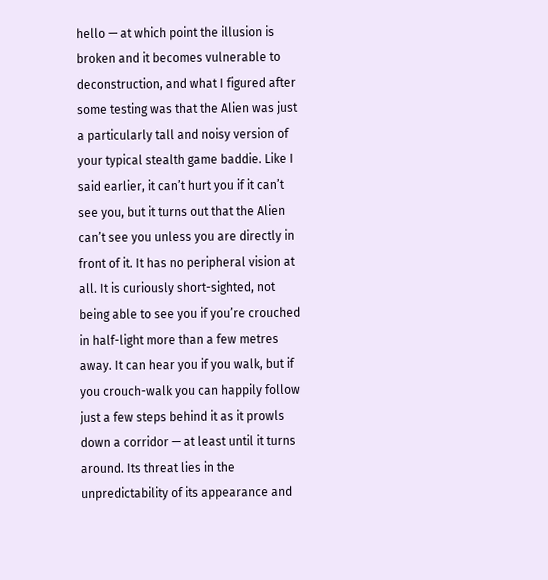hello — at which point the illusion is broken and it becomes vulnerable to deconstruction, and what I figured after some testing was that the Alien was just a particularly tall and noisy version of your typical stealth game baddie. Like I said earlier, it can’t hurt you if it can’t see you, but it turns out that the Alien can’t see you unless you are directly in front of it. It has no peripheral vision at all. It is curiously short-sighted, not being able to see you if you’re crouched in half-light more than a few metres away. It can hear you if you walk, but if you crouch-walk you can happily follow just a few steps behind it as it prowls down a corridor — at least until it turns around. Its threat lies in the unpredictability of its appearance and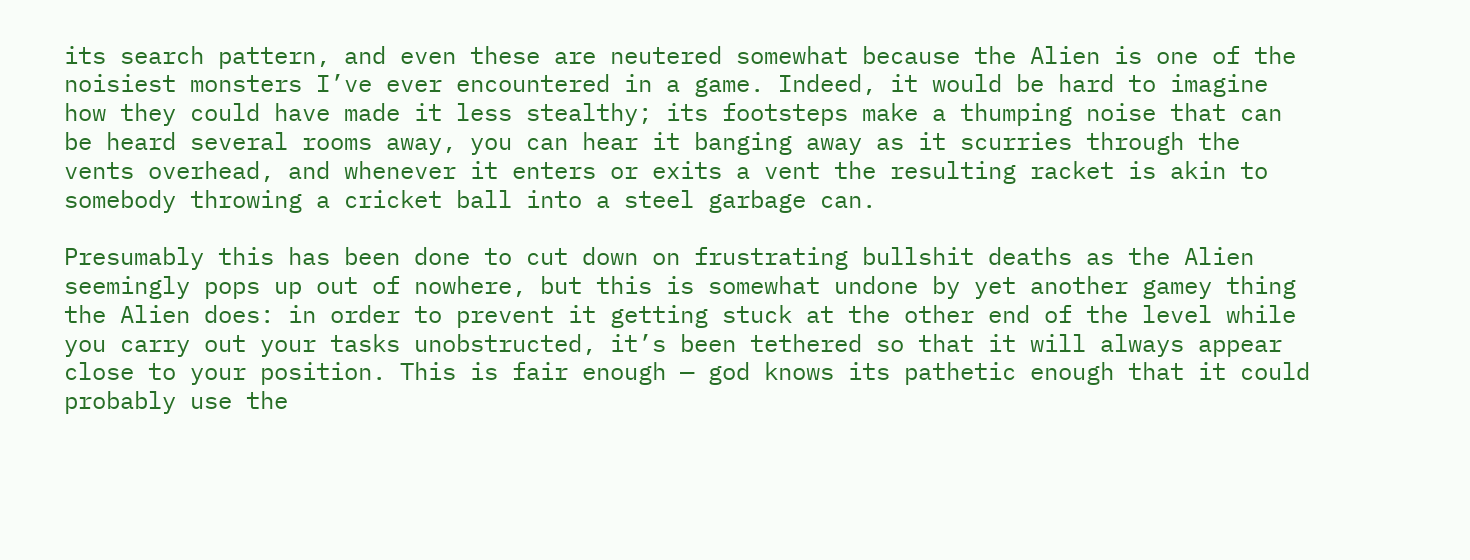its search pattern, and even these are neutered somewhat because the Alien is one of the noisiest monsters I’ve ever encountered in a game. Indeed, it would be hard to imagine how they could have made it less stealthy; its footsteps make a thumping noise that can be heard several rooms away, you can hear it banging away as it scurries through the vents overhead, and whenever it enters or exits a vent the resulting racket is akin to somebody throwing a cricket ball into a steel garbage can.

Presumably this has been done to cut down on frustrating bullshit deaths as the Alien seemingly pops up out of nowhere, but this is somewhat undone by yet another gamey thing the Alien does: in order to prevent it getting stuck at the other end of the level while you carry out your tasks unobstructed, it’s been tethered so that it will always appear close to your position. This is fair enough — god knows its pathetic enough that it could probably use the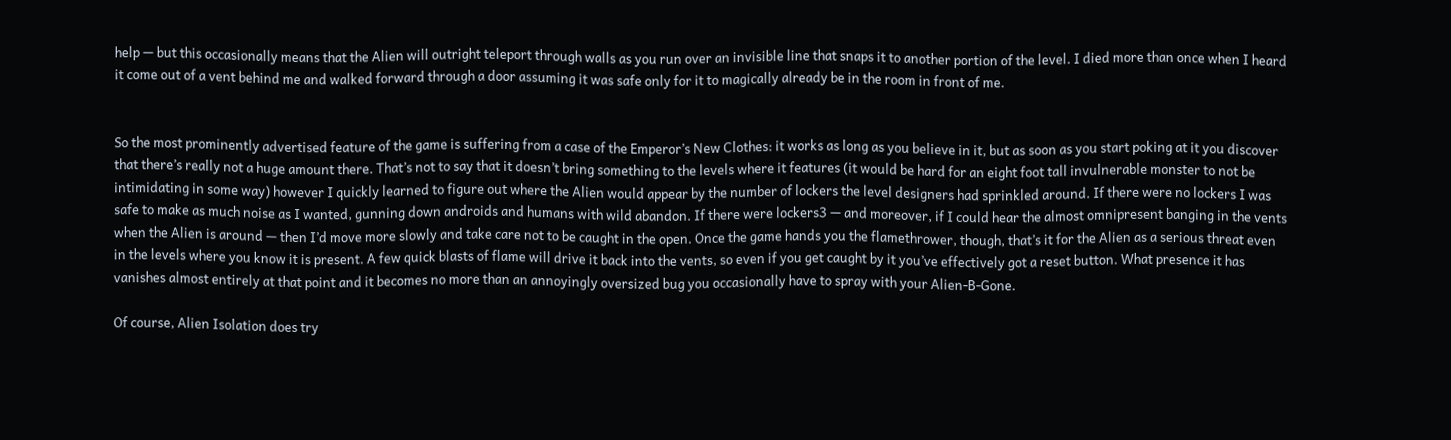help — but this occasionally means that the Alien will outright teleport through walls as you run over an invisible line that snaps it to another portion of the level. I died more than once when I heard it come out of a vent behind me and walked forward through a door assuming it was safe only for it to magically already be in the room in front of me.


So the most prominently advertised feature of the game is suffering from a case of the Emperor’s New Clothes: it works as long as you believe in it, but as soon as you start poking at it you discover that there’s really not a huge amount there. That’s not to say that it doesn’t bring something to the levels where it features (it would be hard for an eight foot tall invulnerable monster to not be intimidating in some way) however I quickly learned to figure out where the Alien would appear by the number of lockers the level designers had sprinkled around. If there were no lockers I was safe to make as much noise as I wanted, gunning down androids and humans with wild abandon. If there were lockers3 — and moreover, if I could hear the almost omnipresent banging in the vents when the Alien is around — then I’d move more slowly and take care not to be caught in the open. Once the game hands you the flamethrower, though, that’s it for the Alien as a serious threat even in the levels where you know it is present. A few quick blasts of flame will drive it back into the vents, so even if you get caught by it you’ve effectively got a reset button. What presence it has vanishes almost entirely at that point and it becomes no more than an annoyingly oversized bug you occasionally have to spray with your Alien-B-Gone.

Of course, Alien Isolation does try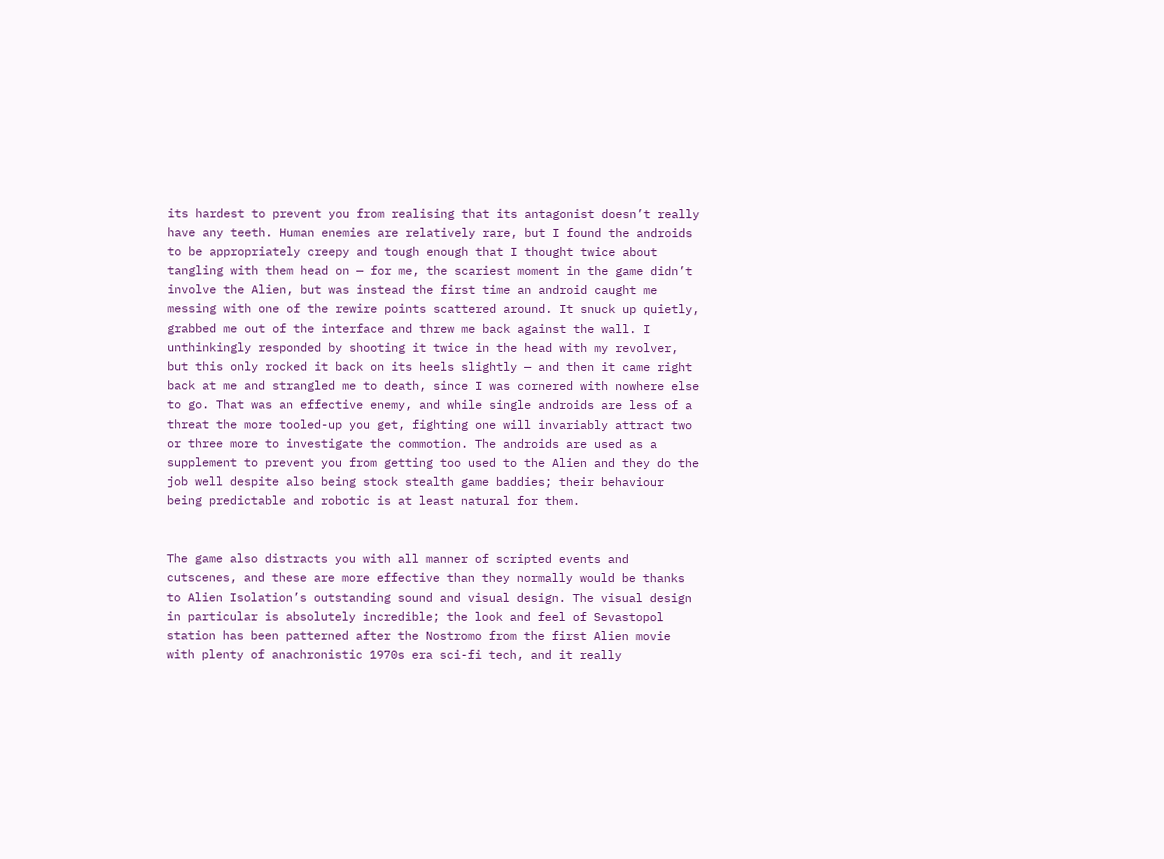its hardest to prevent you from realising that its antagonist doesn’t really have any teeth. Human enemies are relatively rare, but I found the androids to be appropriately creepy and tough enough that I thought twice about tangling with them head on — for me, the scariest moment in the game didn’t involve the Alien, but was instead the first time an android caught me messing with one of the rewire points scattered around. It snuck up quietly, grabbed me out of the interface and threw me back against the wall. I unthinkingly responded by shooting it twice in the head with my revolver, but this only rocked it back on its heels slightly — and then it came right back at me and strangled me to death, since I was cornered with nowhere else to go. That was an effective enemy, and while single androids are less of a threat the more tooled-up you get, fighting one will invariably attract two or three more to investigate the commotion. The androids are used as a supplement to prevent you from getting too used to the Alien and they do the job well despite also being stock stealth game baddies; their behaviour being predictable and robotic is at least natural for them.


The game also distracts you with all manner of scripted events and cutscenes, and these are more effective than they normally would be thanks to Alien Isolation’s outstanding sound and visual design. The visual design in particular is absolutely incredible; the look and feel of Sevastopol station has been patterned after the Nostromo from the first Alien movie with plenty of anachronistic 1970s era sci-fi tech, and it really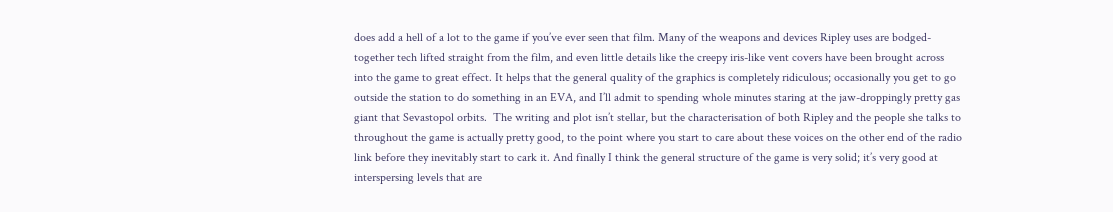does add a hell of a lot to the game if you’ve ever seen that film. Many of the weapons and devices Ripley uses are bodged-together tech lifted straight from the film, and even little details like the creepy iris-like vent covers have been brought across into the game to great effect. It helps that the general quality of the graphics is completely ridiculous; occasionally you get to go outside the station to do something in an EVA, and I’ll admit to spending whole minutes staring at the jaw-droppingly pretty gas giant that Sevastopol orbits.  The writing and plot isn’t stellar, but the characterisation of both Ripley and the people she talks to throughout the game is actually pretty good, to the point where you start to care about these voices on the other end of the radio link before they inevitably start to cark it. And finally I think the general structure of the game is very solid; it’s very good at interspersing levels that are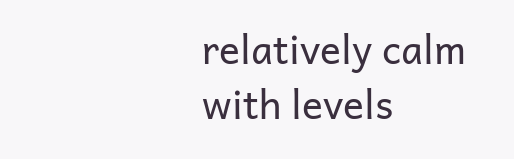relatively calm with levels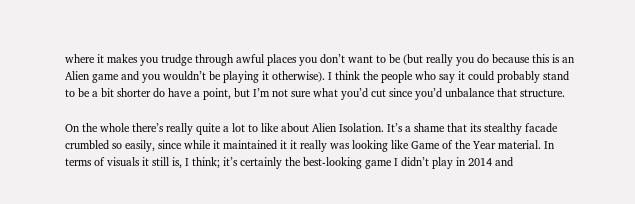where it makes you trudge through awful places you don’t want to be (but really you do because this is an Alien game and you wouldn’t be playing it otherwise). I think the people who say it could probably stand to be a bit shorter do have a point, but I’m not sure what you’d cut since you’d unbalance that structure.

On the whole there’s really quite a lot to like about Alien Isolation. It’s a shame that its stealthy facade crumbled so easily, since while it maintained it it really was looking like Game of the Year material. In terms of visuals it still is, I think; it’s certainly the best-looking game I didn’t play in 2014 and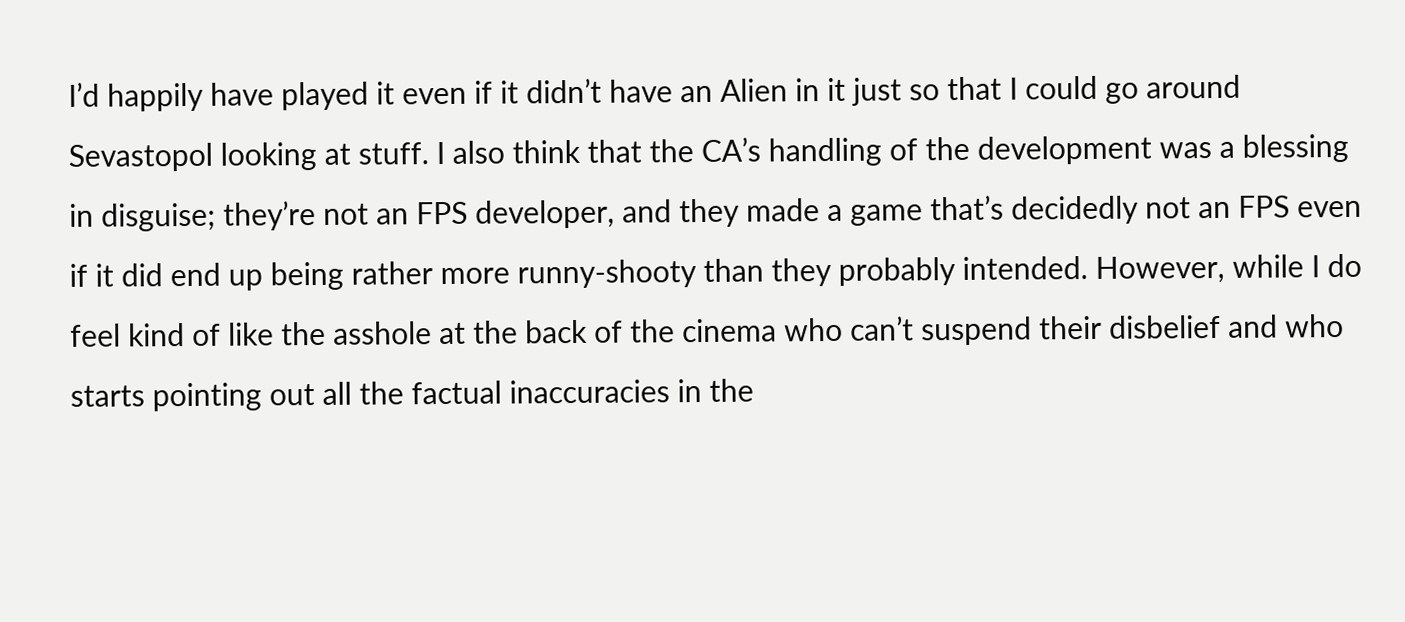I’d happily have played it even if it didn’t have an Alien in it just so that I could go around Sevastopol looking at stuff. I also think that the CA’s handling of the development was a blessing in disguise; they’re not an FPS developer, and they made a game that’s decidedly not an FPS even if it did end up being rather more runny-shooty than they probably intended. However, while I do feel kind of like the asshole at the back of the cinema who can’t suspend their disbelief and who starts pointing out all the factual inaccuracies in the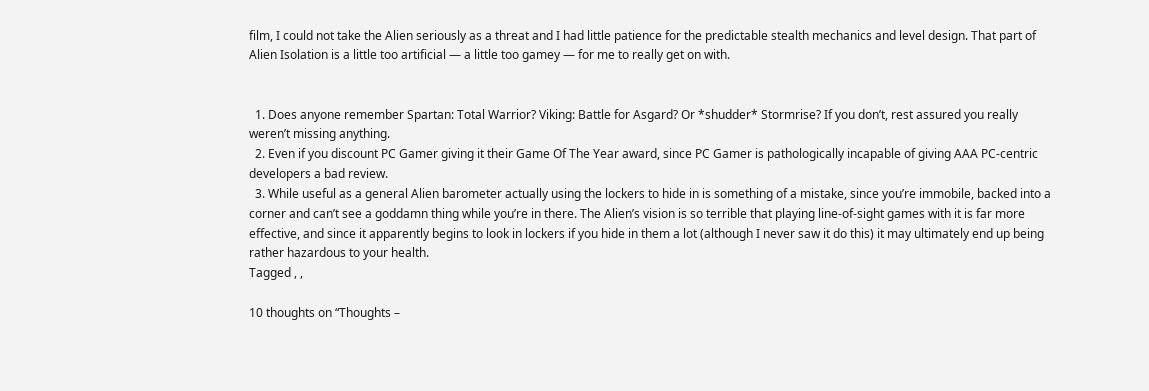film, I could not take the Alien seriously as a threat and I had little patience for the predictable stealth mechanics and level design. That part of Alien Isolation is a little too artificial — a little too gamey — for me to really get on with.


  1. Does anyone remember Spartan: Total Warrior? Viking: Battle for Asgard? Or *shudder* Stormrise? If you don’t, rest assured you really weren’t missing anything.
  2. Even if you discount PC Gamer giving it their Game Of The Year award, since PC Gamer is pathologically incapable of giving AAA PC-centric developers a bad review.
  3. While useful as a general Alien barometer actually using the lockers to hide in is something of a mistake, since you’re immobile, backed into a corner and can’t see a goddamn thing while you’re in there. The Alien’s vision is so terrible that playing line-of-sight games with it is far more effective, and since it apparently begins to look in lockers if you hide in them a lot (although I never saw it do this) it may ultimately end up being rather hazardous to your health.
Tagged , ,

10 thoughts on “Thoughts –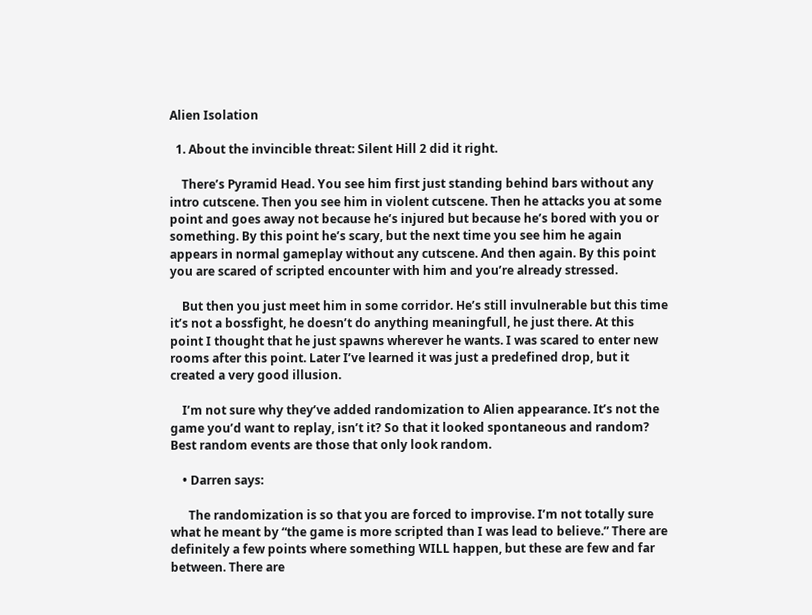Alien Isolation

  1. About the invincible threat: Silent Hill 2 did it right.

    There’s Pyramid Head. You see him first just standing behind bars without any intro cutscene. Then you see him in violent cutscene. Then he attacks you at some point and goes away not because he’s injured but because he’s bored with you or something. By this point he’s scary, but the next time you see him he again appears in normal gameplay without any cutscene. And then again. By this point you are scared of scripted encounter with him and you’re already stressed.

    But then you just meet him in some corridor. He’s still invulnerable but this time it’s not a bossfight, he doesn’t do anything meaningfull, he just there. At this point I thought that he just spawns wherever he wants. I was scared to enter new rooms after this point. Later I’ve learned it was just a predefined drop, but it created a very good illusion.

    I’m not sure why they’ve added randomization to Alien appearance. It’s not the game you’d want to replay, isn’t it? So that it looked spontaneous and random? Best random events are those that only look random.

    • Darren says:

      The randomization is so that you are forced to improvise. I’m not totally sure what he meant by “the game is more scripted than I was lead to believe.” There are definitely a few points where something WILL happen, but these are few and far between. There are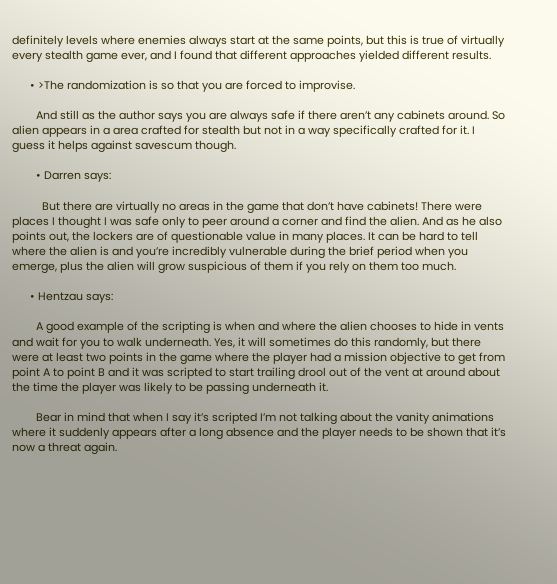definitely levels where enemies always start at the same points, but this is true of virtually every stealth game ever, and I found that different approaches yielded different results.

      • >The randomization is so that you are forced to improvise.

        And still as the author says you are always safe if there aren’t any cabinets around. So alien appears in a area crafted for stealth but not in a way specifically crafted for it. I guess it helps against savescum though.

        • Darren says:

          But there are virtually no areas in the game that don’t have cabinets! There were places I thought I was safe only to peer around a corner and find the alien. And as he also points out, the lockers are of questionable value in many places. It can be hard to tell where the alien is and you’re incredibly vulnerable during the brief period when you emerge, plus the alien will grow suspicious of them if you rely on them too much.

      • Hentzau says:

        A good example of the scripting is when and where the alien chooses to hide in vents and wait for you to walk underneath. Yes, it will sometimes do this randomly, but there were at least two points in the game where the player had a mission objective to get from point A to point B and it was scripted to start trailing drool out of the vent at around about the time the player was likely to be passing underneath it.

        Bear in mind that when I say it’s scripted I’m not talking about the vanity animations where it suddenly appears after a long absence and the player needs to be shown that it’s now a threat again.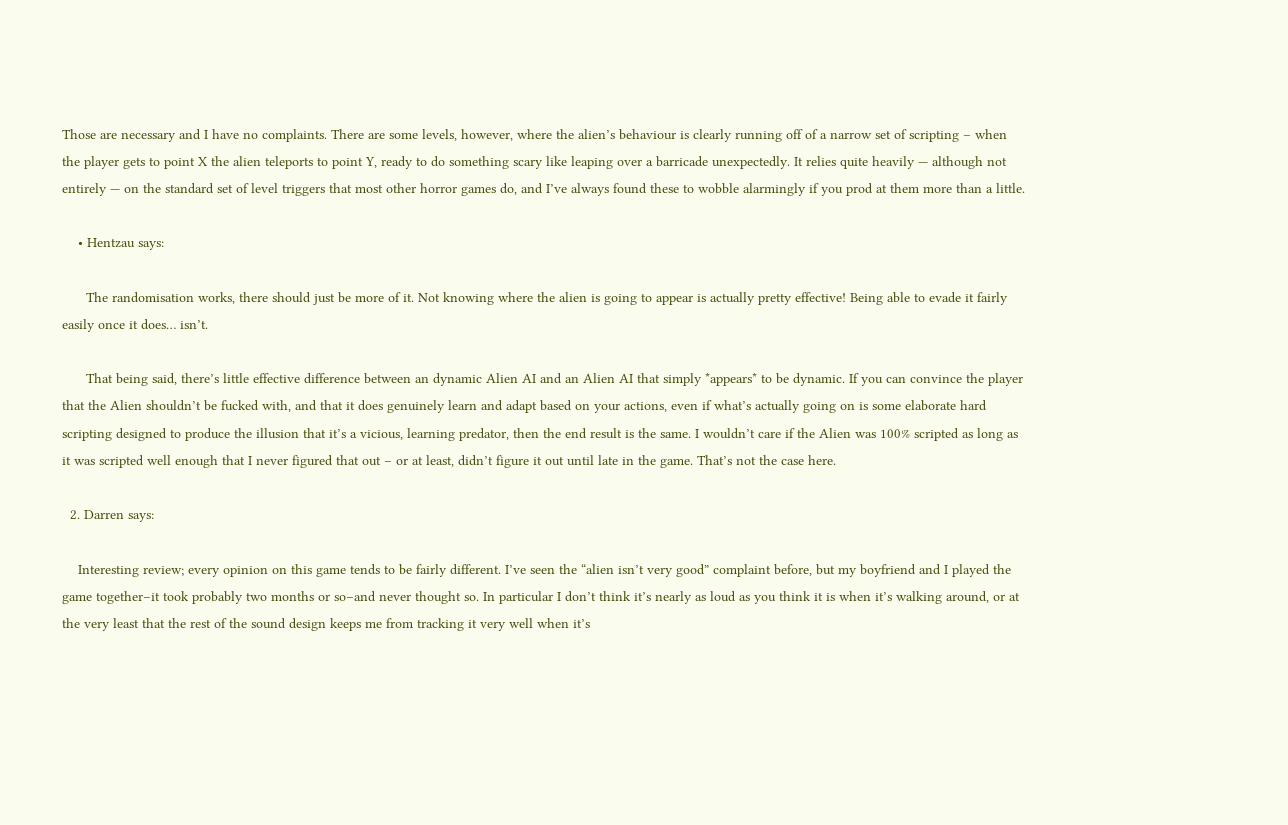Those are necessary and I have no complaints. There are some levels, however, where the alien’s behaviour is clearly running off of a narrow set of scripting – when the player gets to point X the alien teleports to point Y, ready to do something scary like leaping over a barricade unexpectedly. It relies quite heavily — although not entirely — on the standard set of level triggers that most other horror games do, and I’ve always found these to wobble alarmingly if you prod at them more than a little.

    • Hentzau says:

      The randomisation works, there should just be more of it. Not knowing where the alien is going to appear is actually pretty effective! Being able to evade it fairly easily once it does… isn’t.

      That being said, there’s little effective difference between an dynamic Alien AI and an Alien AI that simply *appears* to be dynamic. If you can convince the player that the Alien shouldn’t be fucked with, and that it does genuinely learn and adapt based on your actions, even if what’s actually going on is some elaborate hard scripting designed to produce the illusion that it’s a vicious, learning predator, then the end result is the same. I wouldn’t care if the Alien was 100% scripted as long as it was scripted well enough that I never figured that out – or at least, didn’t figure it out until late in the game. That’s not the case here.

  2. Darren says:

    Interesting review; every opinion on this game tends to be fairly different. I’ve seen the “alien isn’t very good” complaint before, but my boyfriend and I played the game together–it took probably two months or so–and never thought so. In particular I don’t think it’s nearly as loud as you think it is when it’s walking around, or at the very least that the rest of the sound design keeps me from tracking it very well when it’s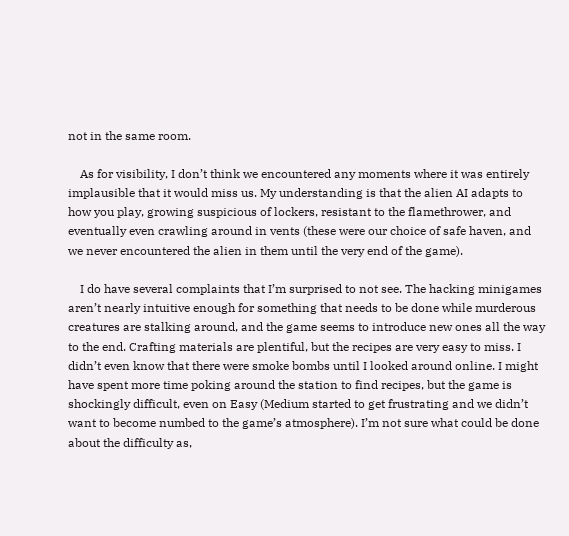not in the same room.

    As for visibility, I don’t think we encountered any moments where it was entirely implausible that it would miss us. My understanding is that the alien AI adapts to how you play, growing suspicious of lockers, resistant to the flamethrower, and eventually even crawling around in vents (these were our choice of safe haven, and we never encountered the alien in them until the very end of the game).

    I do have several complaints that I’m surprised to not see. The hacking minigames aren’t nearly intuitive enough for something that needs to be done while murderous creatures are stalking around, and the game seems to introduce new ones all the way to the end. Crafting materials are plentiful, but the recipes are very easy to miss. I didn’t even know that there were smoke bombs until I looked around online. I might have spent more time poking around the station to find recipes, but the game is shockingly difficult, even on Easy (Medium started to get frustrating and we didn’t want to become numbed to the game’s atmosphere). I’m not sure what could be done about the difficulty as,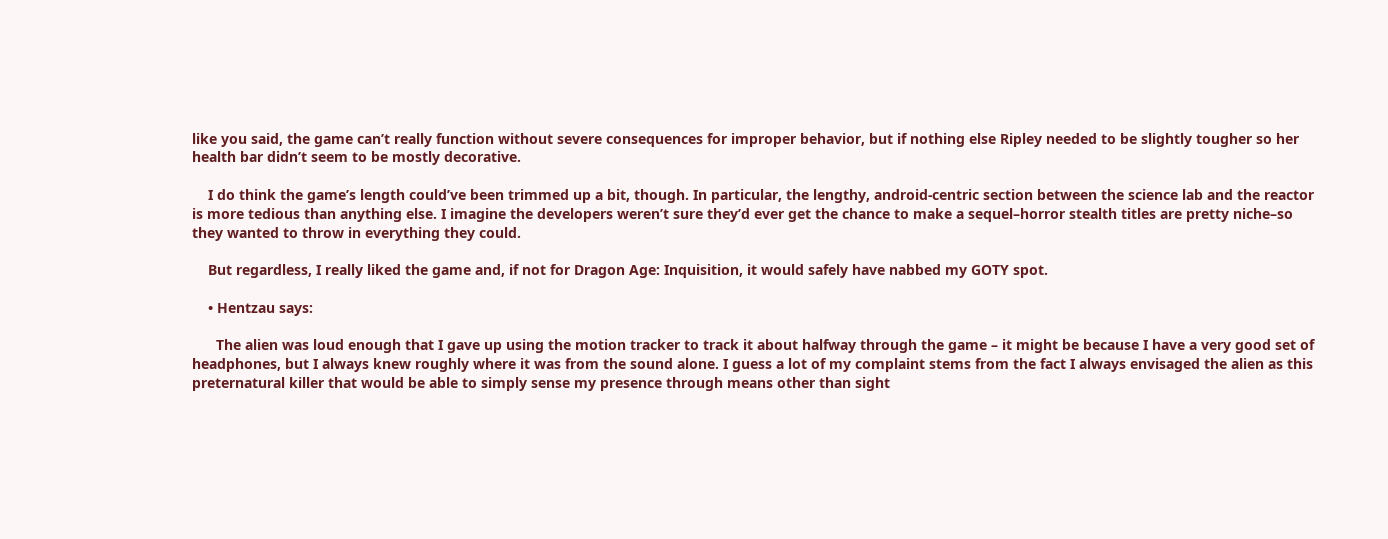like you said, the game can’t really function without severe consequences for improper behavior, but if nothing else Ripley needed to be slightly tougher so her health bar didn’t seem to be mostly decorative.

    I do think the game’s length could’ve been trimmed up a bit, though. In particular, the lengthy, android-centric section between the science lab and the reactor is more tedious than anything else. I imagine the developers weren’t sure they’d ever get the chance to make a sequel–horror stealth titles are pretty niche–so they wanted to throw in everything they could.

    But regardless, I really liked the game and, if not for Dragon Age: Inquisition, it would safely have nabbed my GOTY spot.

    • Hentzau says:

      The alien was loud enough that I gave up using the motion tracker to track it about halfway through the game – it might be because I have a very good set of headphones, but I always knew roughly where it was from the sound alone. I guess a lot of my complaint stems from the fact I always envisaged the alien as this preternatural killer that would be able to simply sense my presence through means other than sight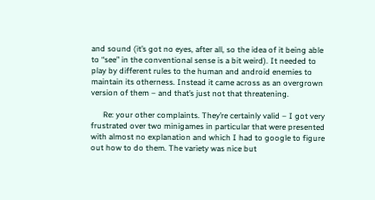and sound (it’s got no eyes, after all, so the idea of it being able to “see” in the conventional sense is a bit weird). It needed to play by different rules to the human and android enemies to maintain its otherness. Instead it came across as an overgrown version of them – and that’s just not that threatening.

      Re: your other complaints. They’re certainly valid – I got very frustrated over two minigames in particular that were presented with almost no explanation and which I had to google to figure out how to do them. The variety was nice but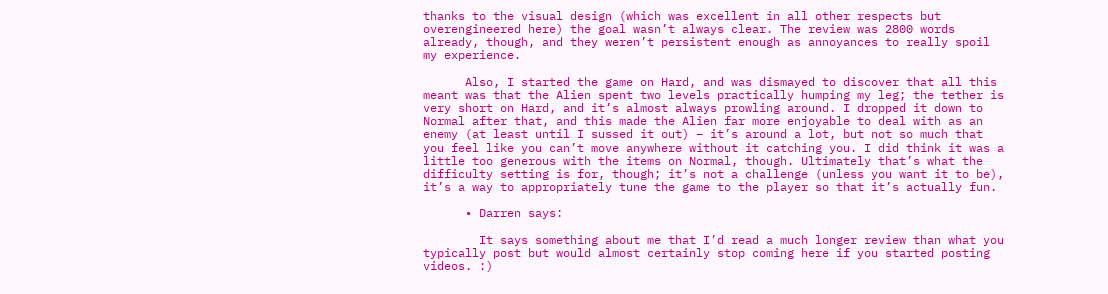thanks to the visual design (which was excellent in all other respects but overengineered here) the goal wasn’t always clear. The review was 2800 words already, though, and they weren’t persistent enough as annoyances to really spoil my experience.

      Also, I started the game on Hard, and was dismayed to discover that all this meant was that the Alien spent two levels practically humping my leg; the tether is very short on Hard, and it’s almost always prowling around. I dropped it down to Normal after that, and this made the Alien far more enjoyable to deal with as an enemy (at least until I sussed it out) – it’s around a lot, but not so much that you feel like you can’t move anywhere without it catching you. I did think it was a little too generous with the items on Normal, though. Ultimately that’s what the difficulty setting is for, though; it’s not a challenge (unless you want it to be), it’s a way to appropriately tune the game to the player so that it’s actually fun.

      • Darren says:

        It says something about me that I’d read a much longer review than what you typically post but would almost certainly stop coming here if you started posting videos. :)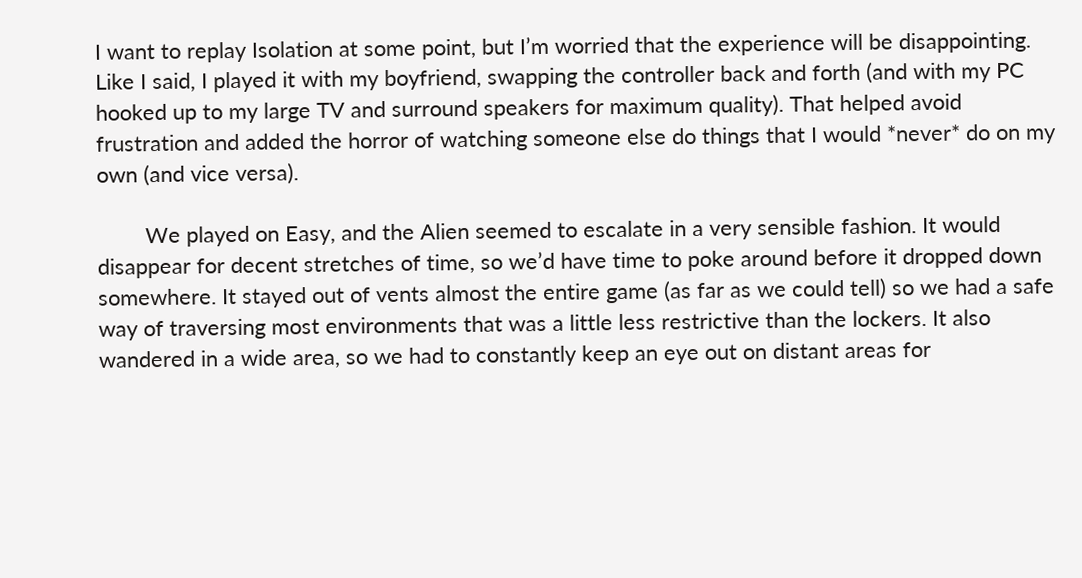I want to replay Isolation at some point, but I’m worried that the experience will be disappointing. Like I said, I played it with my boyfriend, swapping the controller back and forth (and with my PC hooked up to my large TV and surround speakers for maximum quality). That helped avoid frustration and added the horror of watching someone else do things that I would *never* do on my own (and vice versa).

        We played on Easy, and the Alien seemed to escalate in a very sensible fashion. It would disappear for decent stretches of time, so we’d have time to poke around before it dropped down somewhere. It stayed out of vents almost the entire game (as far as we could tell) so we had a safe way of traversing most environments that was a little less restrictive than the lockers. It also wandered in a wide area, so we had to constantly keep an eye out on distant areas for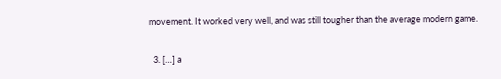movement. It worked very well, and was still tougher than the average modern game.

  3. […] a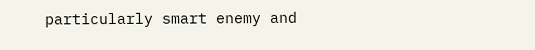particularly smart enemy and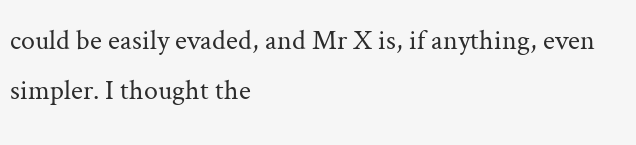could be easily evaded, and Mr X is, if anything, even simpler. I thought the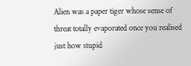Alien was a paper tiger whose sense of threat totally evaporated once you realised just how stupid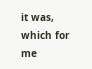it was, which for me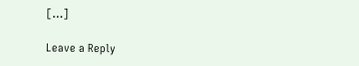[…]

Leave a Reply